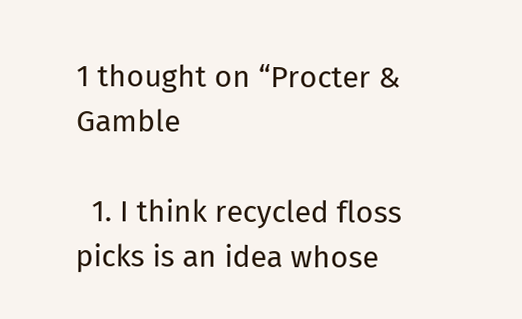1 thought on “Procter & Gamble

  1. I think recycled floss picks is an idea whose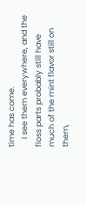time has come.
    I see them everywhere, and the floss parts probably still have much of the mint flavor still on them,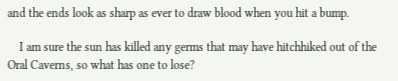and the ends look as sharp as ever to draw blood when you hit a bump.

    I am sure the sun has killed any germs that may have hitchhiked out of the Oral Caverns, so what has one to lose?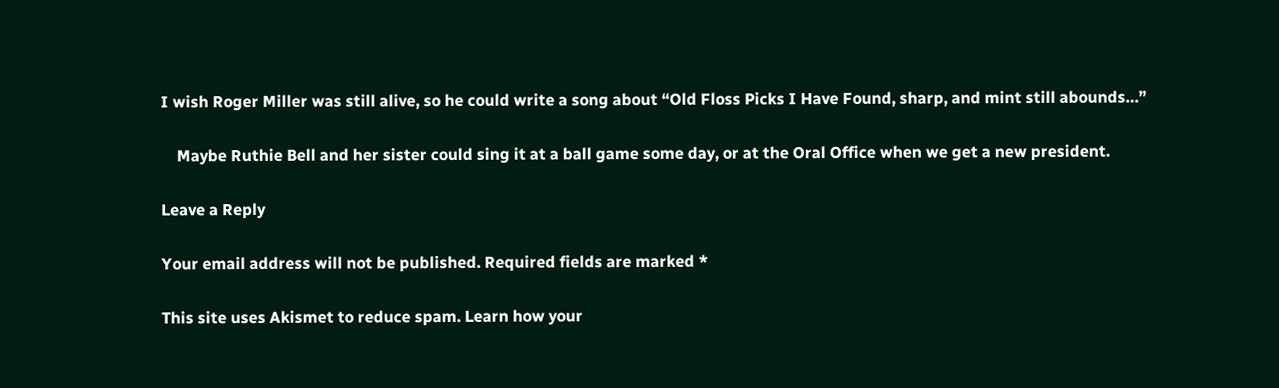I wish Roger Miller was still alive, so he could write a song about “Old Floss Picks I Have Found, sharp, and mint still abounds…”

    Maybe Ruthie Bell and her sister could sing it at a ball game some day, or at the Oral Office when we get a new president.

Leave a Reply

Your email address will not be published. Required fields are marked *

This site uses Akismet to reduce spam. Learn how your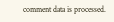comment data is processed.